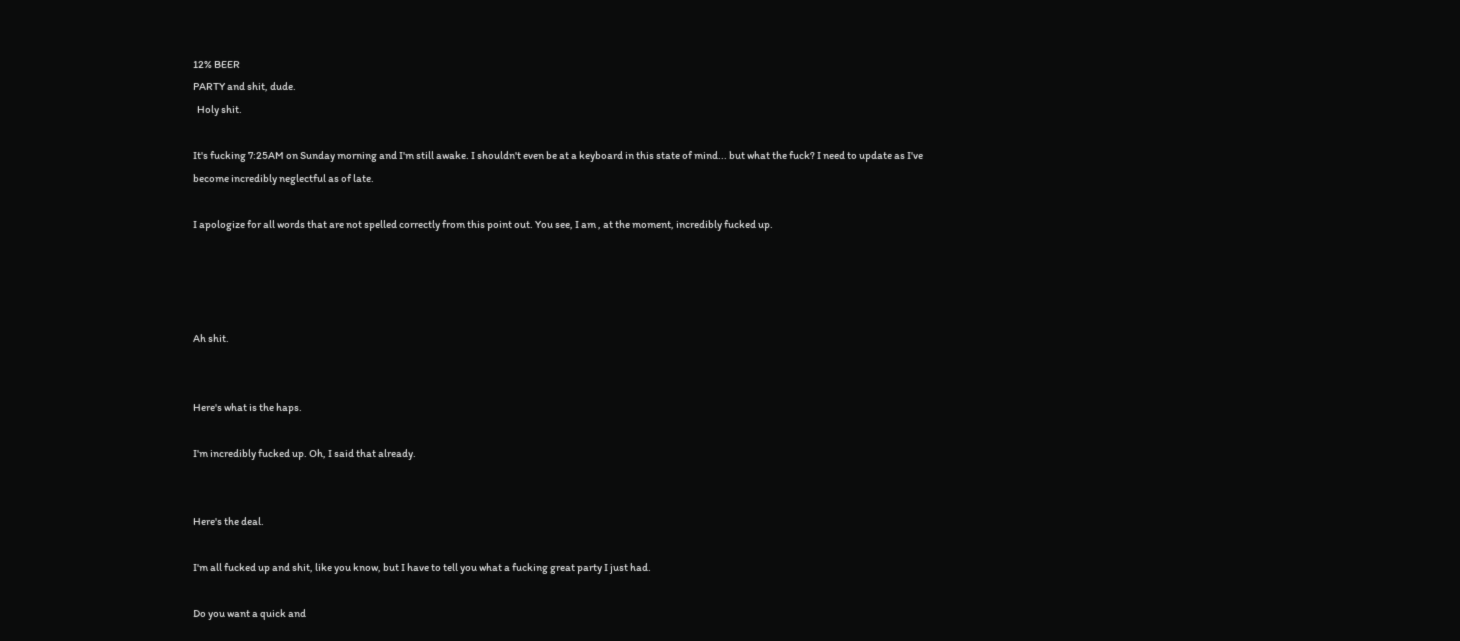12% BEER
PARTY and shit, dude.
  Holy shit.

It's fucking 7:25AM on Sunday morning and I'm still awake. I shouldn't even be at a keyboard in this state of mind... but what the fuck? I need to update as I've become incredibly neglectful as of late.

I apologize for all words that are not spelled correctly from this point out. You see, I am , at the moment, incredibly fucked up.




Ah shit.


Here's what is the haps.

I'm incredibly fucked up. Oh, I said that already.


Here's the deal.

I'm all fucked up and shit, like you know, but I have to tell you what a fucking great party I just had.

Do you want a quick and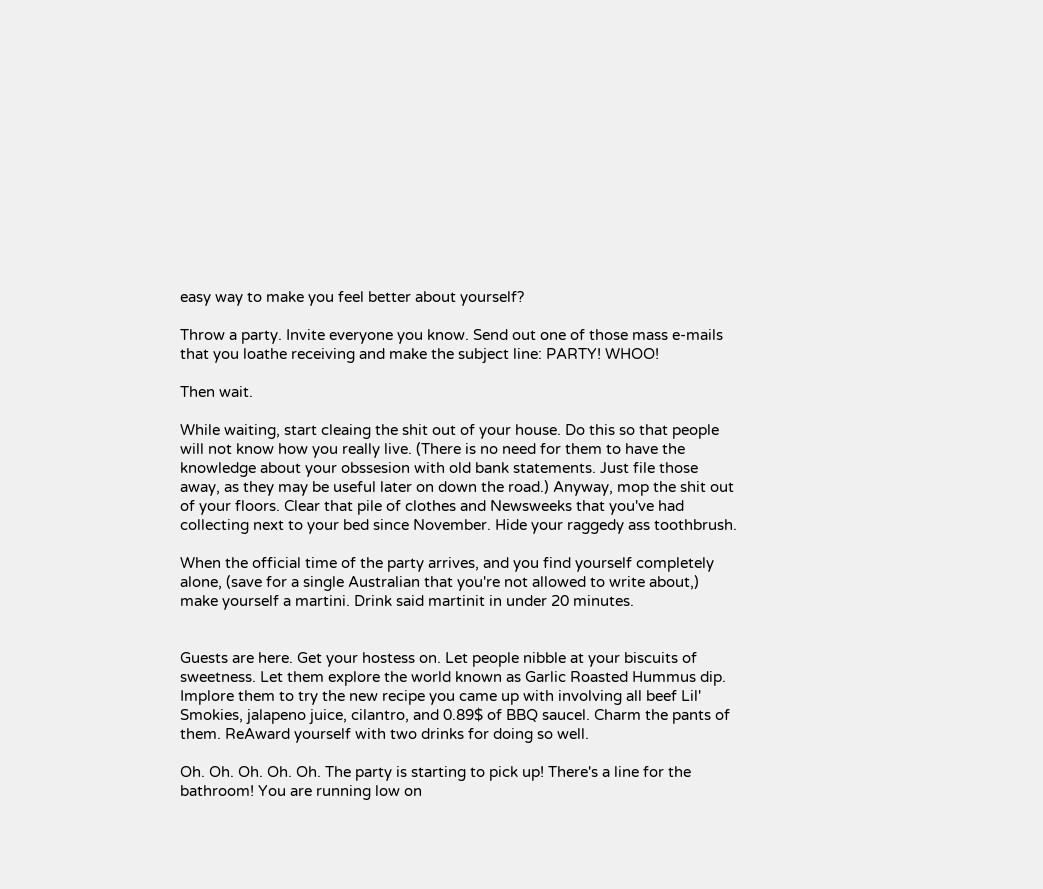easy way to make you feel better about yourself?

Throw a party. Invite everyone you know. Send out one of those mass e-mails that you loathe receiving and make the subject line: PARTY! WHOO!

Then wait.

While waiting, start cleaing the shit out of your house. Do this so that people will not know how you really live. (There is no need for them to have the knowledge about your obssesion with old bank statements. Just file those away, as they may be useful later on down the road.) Anyway, mop the shit out of your floors. Clear that pile of clothes and Newsweeks that you've had collecting next to your bed since November. Hide your raggedy ass toothbrush.

When the official time of the party arrives, and you find yourself completely alone, (save for a single Australian that you're not allowed to write about,) make yourself a martini. Drink said martinit in under 20 minutes.


Guests are here. Get your hostess on. Let people nibble at your biscuits of sweetness. Let them explore the world known as Garlic Roasted Hummus dip. Implore them to try the new recipe you came up with involving all beef Lil' Smokies, jalapeno juice, cilantro, and 0.89$ of BBQ saucel. Charm the pants of them. ReAward yourself with two drinks for doing so well.

Oh. Oh. Oh. Oh. Oh. The party is starting to pick up! There's a line for the bathroom! You are running low on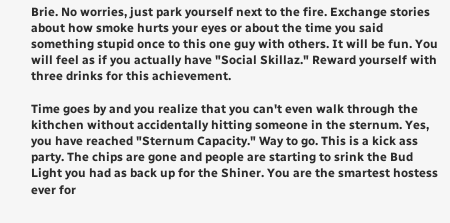Brie. No worries, just park yourself next to the fire. Exchange stories about how smoke hurts your eyes or about the time you said something stupid once to this one guy with others. It will be fun. You will feel as if you actually have "Social Skillaz." Reward yourself with three drinks for this achievement.

Time goes by and you realize that you can't even walk through the kithchen without accidentally hitting someone in the sternum. Yes, you have reached "Sternum Capacity." Way to go. This is a kick ass party. The chips are gone and people are starting to srink the Bud Light you had as back up for the Shiner. You are the smartest hostess ever for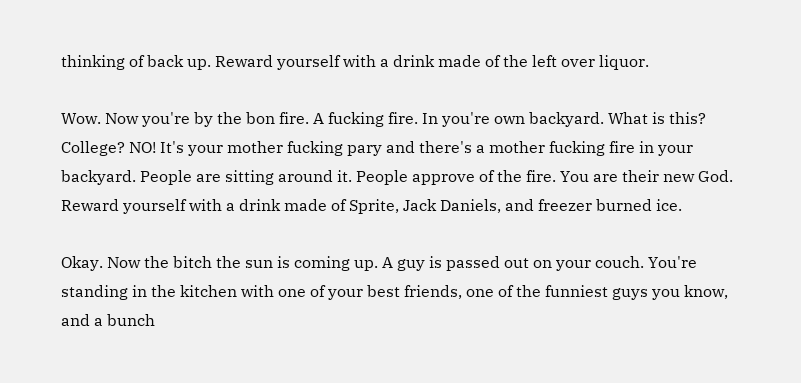thinking of back up. Reward yourself with a drink made of the left over liquor.

Wow. Now you're by the bon fire. A fucking fire. In you're own backyard. What is this? College? NO! It's your mother fucking pary and there's a mother fucking fire in your backyard. People are sitting around it. People approve of the fire. You are their new God. Reward yourself with a drink made of Sprite, Jack Daniels, and freezer burned ice.

Okay. Now the bitch the sun is coming up. A guy is passed out on your couch. You're standing in the kitchen with one of your best friends, one of the funniest guys you know, and a bunch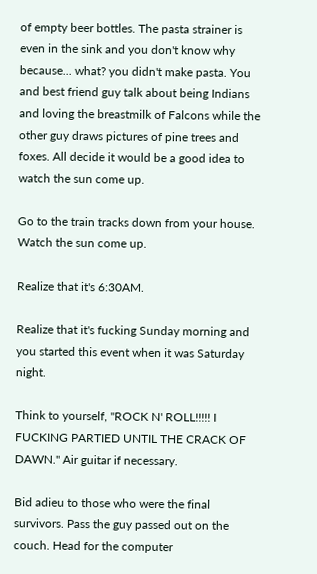of empty beer bottles. The pasta strainer is even in the sink and you don't know why because... what? you didn't make pasta. You and best friend guy talk about being Indians and loving the breastmilk of Falcons while the other guy draws pictures of pine trees and foxes. All decide it would be a good idea to watch the sun come up.

Go to the train tracks down from your house. Watch the sun come up.

Realize that it's 6:30AM.

Realize that it's fucking Sunday morning and you started this event when it was Saturday night.

Think to yourself, "ROCK N' ROLL!!!!! I FUCKING PARTIED UNTIL THE CRACK OF DAWN." Air guitar if necessary.

Bid adieu to those who were the final survivors. Pass the guy passed out on the couch. Head for the computer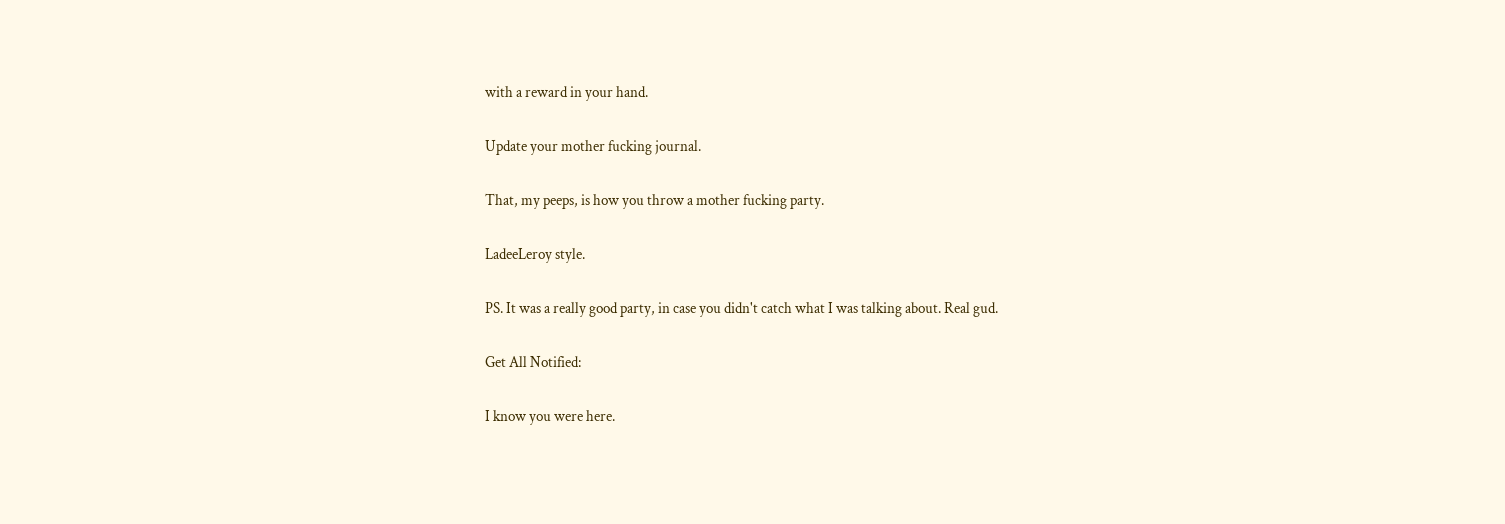with a reward in your hand.

Update your mother fucking journal.

That, my peeps, is how you throw a mother fucking party.

LadeeLeroy style.

PS. It was a really good party, in case you didn't catch what I was talking about. Real gud.

Get All Notified:

I know you were here.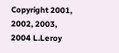Copyright 2001, 2002, 2003, 2004 L.Leroy